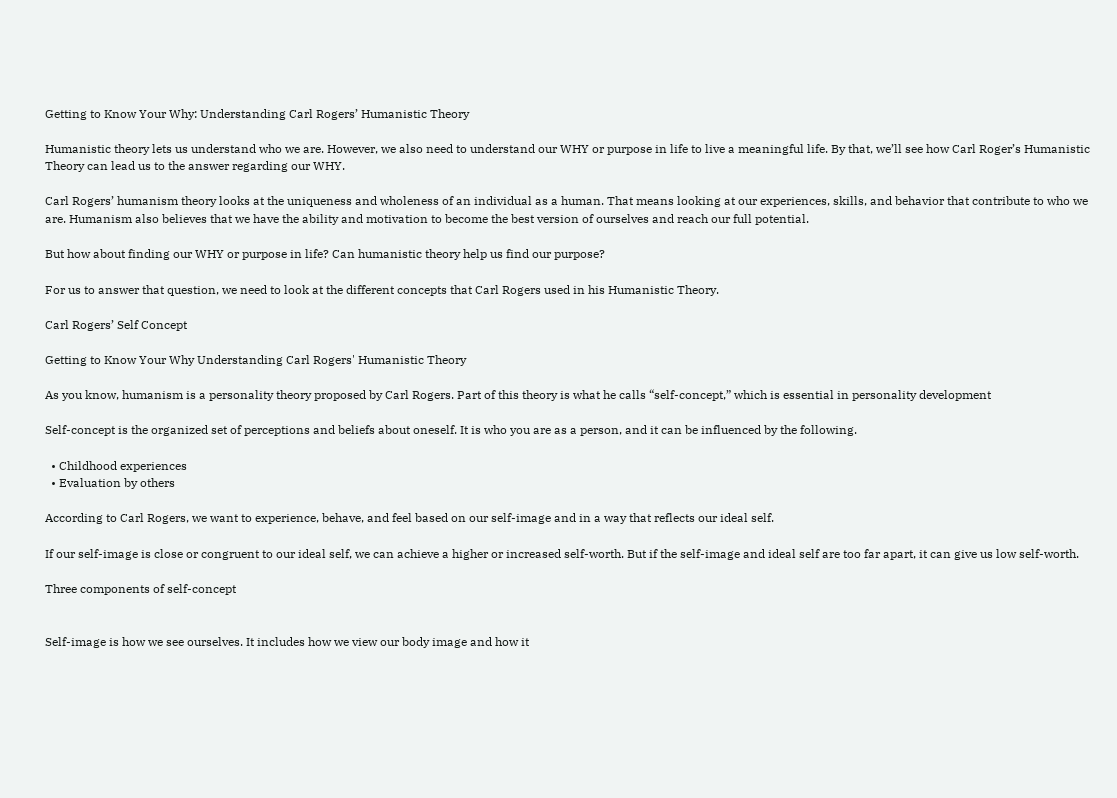Getting to Know Your Why: Understanding Carl Rogers’ Humanistic Theory

Humanistic theory lets us understand who we are. However, we also need to understand our WHY or purpose in life to live a meaningful life. By that, we’ll see how Carl Roger’s Humanistic Theory can lead us to the answer regarding our WHY.

Carl Rogers’ humanism theory looks at the uniqueness and wholeness of an individual as a human. That means looking at our experiences, skills, and behavior that contribute to who we are. Humanism also believes that we have the ability and motivation to become the best version of ourselves and reach our full potential.

But how about finding our WHY or purpose in life? Can humanistic theory help us find our purpose?

For us to answer that question, we need to look at the different concepts that Carl Rogers used in his Humanistic Theory.

Carl Rogers’ Self Concept

Getting to Know Your Why Understanding Carl Rogers' Humanistic Theory

As you know, humanism is a personality theory proposed by Carl Rogers. Part of this theory is what he calls “self-concept,” which is essential in personality development

Self-concept is the organized set of perceptions and beliefs about oneself. It is who you are as a person, and it can be influenced by the following.

  • Childhood experiences
  • Evaluation by others

According to Carl Rogers, we want to experience, behave, and feel based on our self-image and in a way that reflects our ideal self.

If our self-image is close or congruent to our ideal self, we can achieve a higher or increased self-worth. But if the self-image and ideal self are too far apart, it can give us low self-worth.

Three components of self-concept


Self-image is how we see ourselves. It includes how we view our body image and how it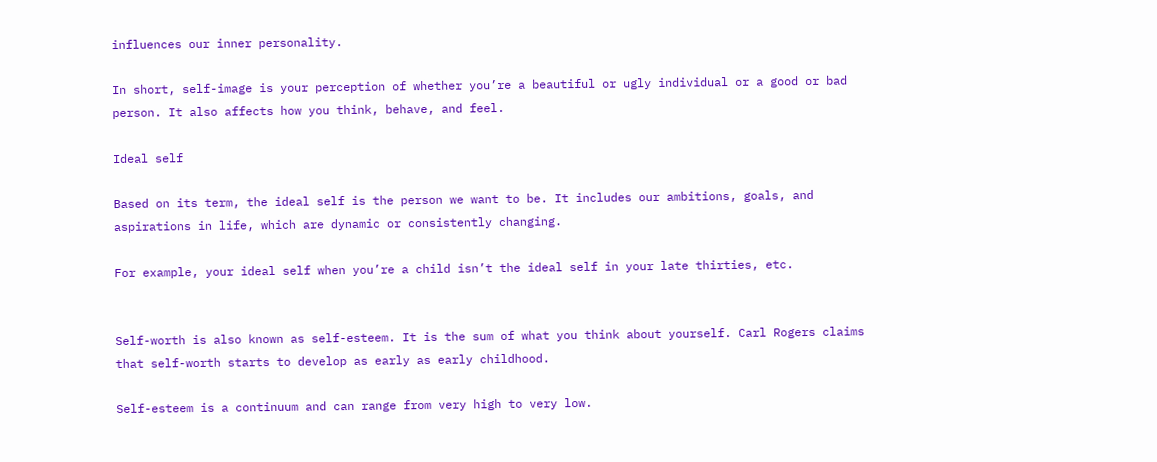influences our inner personality.

In short, self-image is your perception of whether you’re a beautiful or ugly individual or a good or bad person. It also affects how you think, behave, and feel.

Ideal self

Based on its term, the ideal self is the person we want to be. It includes our ambitions, goals, and aspirations in life, which are dynamic or consistently changing.

For example, your ideal self when you’re a child isn’t the ideal self in your late thirties, etc.


Self-worth is also known as self-esteem. It is the sum of what you think about yourself. Carl Rogers claims that self-worth starts to develop as early as early childhood.

Self-esteem is a continuum and can range from very high to very low.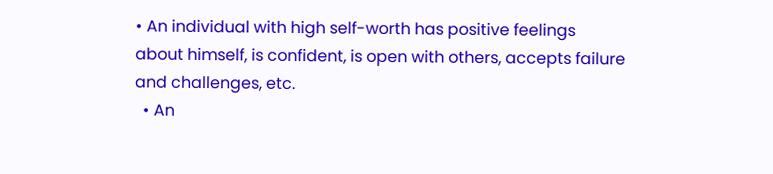• An individual with high self-worth has positive feelings about himself, is confident, is open with others, accepts failure and challenges, etc.
  • An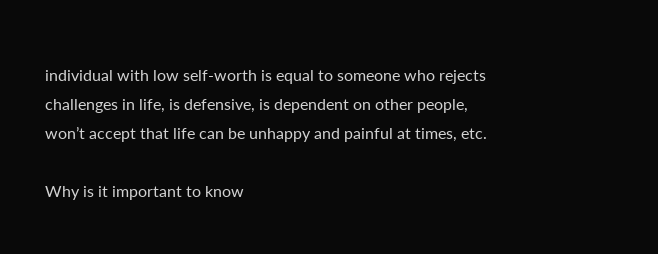individual with low self-worth is equal to someone who rejects challenges in life, is defensive, is dependent on other people, won’t accept that life can be unhappy and painful at times, etc.

Why is it important to know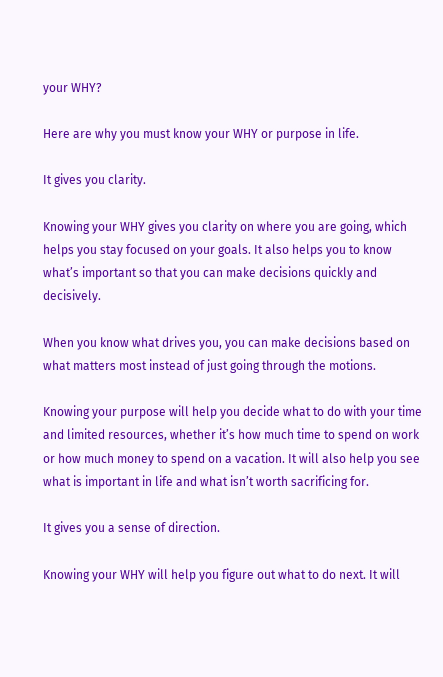your WHY?

Here are why you must know your WHY or purpose in life.

It gives you clarity.

Knowing your WHY gives you clarity on where you are going, which helps you stay focused on your goals. It also helps you to know what’s important so that you can make decisions quickly and decisively.

When you know what drives you, you can make decisions based on what matters most instead of just going through the motions.

Knowing your purpose will help you decide what to do with your time and limited resources, whether it’s how much time to spend on work or how much money to spend on a vacation. It will also help you see what is important in life and what isn’t worth sacrificing for.

It gives you a sense of direction.

Knowing your WHY will help you figure out what to do next. It will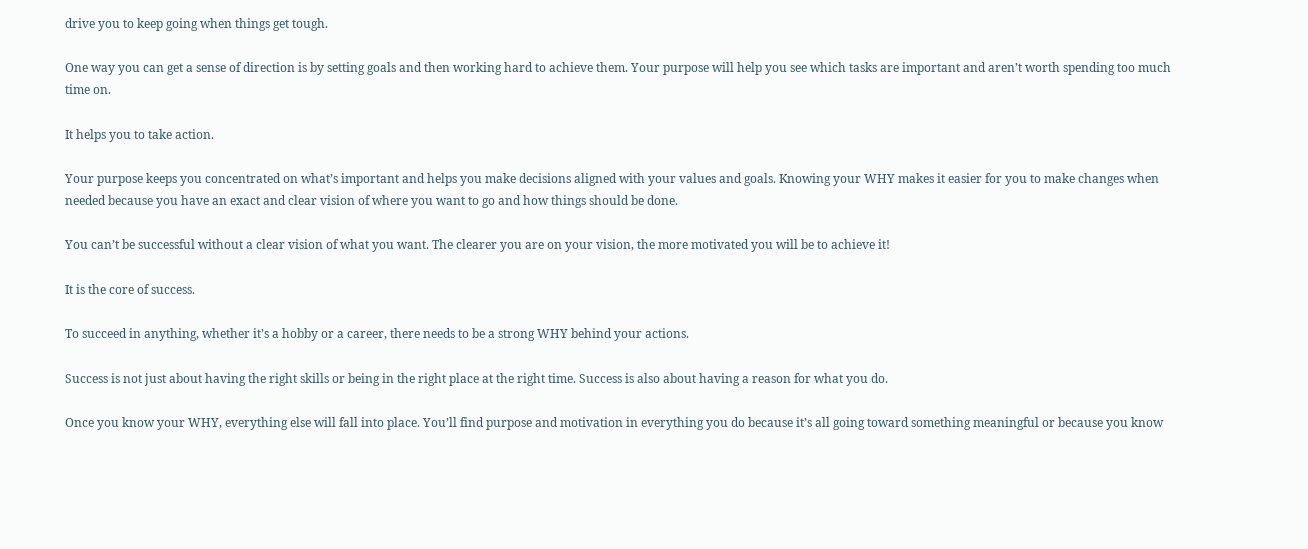drive you to keep going when things get tough.

One way you can get a sense of direction is by setting goals and then working hard to achieve them. Your purpose will help you see which tasks are important and aren’t worth spending too much time on.

It helps you to take action.

Your purpose keeps you concentrated on what’s important and helps you make decisions aligned with your values and goals. Knowing your WHY makes it easier for you to make changes when needed because you have an exact and clear vision of where you want to go and how things should be done.

You can’t be successful without a clear vision of what you want. The clearer you are on your vision, the more motivated you will be to achieve it!

It is the core of success.

To succeed in anything, whether it’s a hobby or a career, there needs to be a strong WHY behind your actions.

Success is not just about having the right skills or being in the right place at the right time. Success is also about having a reason for what you do.

Once you know your WHY, everything else will fall into place. You’ll find purpose and motivation in everything you do because it’s all going toward something meaningful or because you know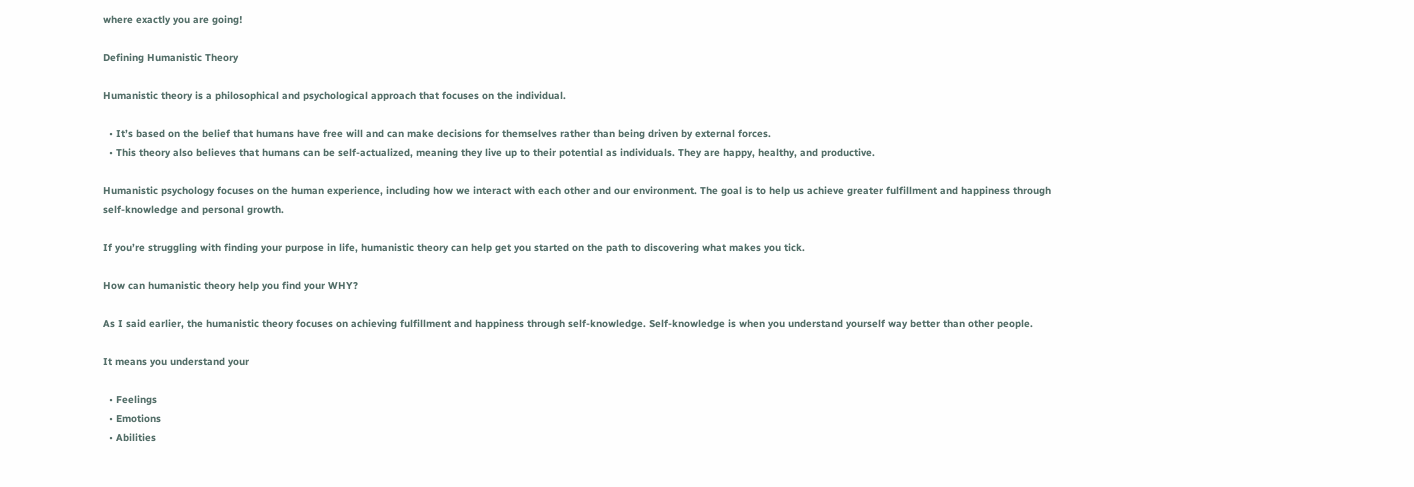where exactly you are going!

Defining Humanistic Theory

Humanistic theory is a philosophical and psychological approach that focuses on the individual.

  • It’s based on the belief that humans have free will and can make decisions for themselves rather than being driven by external forces.
  • This theory also believes that humans can be self-actualized, meaning they live up to their potential as individuals. They are happy, healthy, and productive.

Humanistic psychology focuses on the human experience, including how we interact with each other and our environment. The goal is to help us achieve greater fulfillment and happiness through self-knowledge and personal growth.

If you’re struggling with finding your purpose in life, humanistic theory can help get you started on the path to discovering what makes you tick.

How can humanistic theory help you find your WHY?

As I said earlier, the humanistic theory focuses on achieving fulfillment and happiness through self-knowledge. Self-knowledge is when you understand yourself way better than other people.

It means you understand your

  • Feelings
  • Emotions
  • Abilities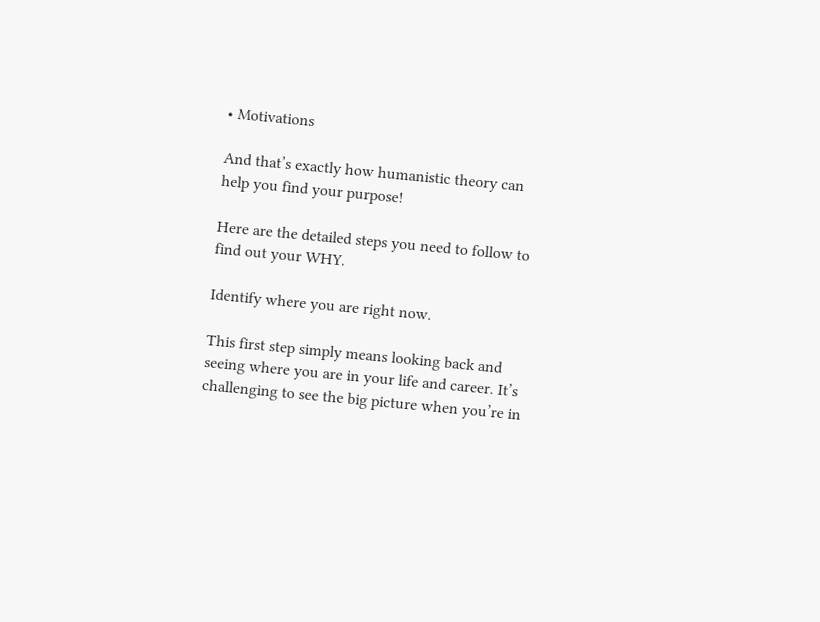• Motivations

And that’s exactly how humanistic theory can help you find your purpose!

Here are the detailed steps you need to follow to find out your WHY.

Identify where you are right now.

This first step simply means looking back and seeing where you are in your life and career. It’s challenging to see the big picture when you’re in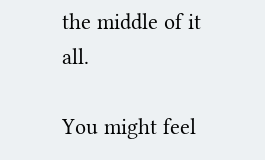the middle of it all.

You might feel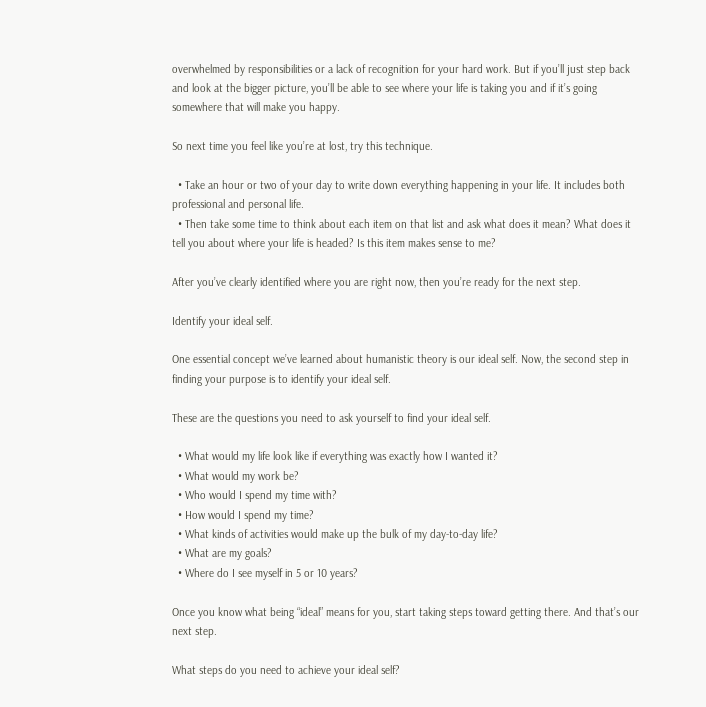overwhelmed by responsibilities or a lack of recognition for your hard work. But if you’ll just step back and look at the bigger picture, you’ll be able to see where your life is taking you and if it’s going somewhere that will make you happy.

So next time you feel like you’re at lost, try this technique.

  • Take an hour or two of your day to write down everything happening in your life. It includes both professional and personal life.
  • Then take some time to think about each item on that list and ask what does it mean? What does it tell you about where your life is headed? Is this item makes sense to me?

After you’ve clearly identified where you are right now, then you’re ready for the next step.

Identify your ideal self.

One essential concept we’ve learned about humanistic theory is our ideal self. Now, the second step in finding your purpose is to identify your ideal self.

These are the questions you need to ask yourself to find your ideal self.

  • What would my life look like if everything was exactly how I wanted it?
  • What would my work be?
  • Who would I spend my time with?
  • How would I spend my time?
  • What kinds of activities would make up the bulk of my day-to-day life?
  • What are my goals?
  • Where do I see myself in 5 or 10 years?

Once you know what being “ideal” means for you, start taking steps toward getting there. And that’s our next step.

What steps do you need to achieve your ideal self?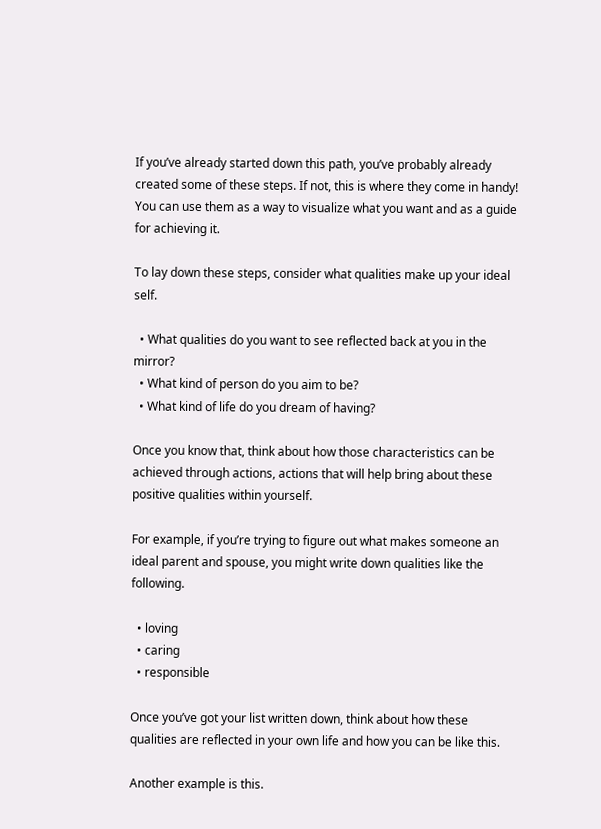If you’ve already started down this path, you’ve probably already created some of these steps. If not, this is where they come in handy! You can use them as a way to visualize what you want and as a guide for achieving it.

To lay down these steps, consider what qualities make up your ideal self.

  • What qualities do you want to see reflected back at you in the mirror?
  • What kind of person do you aim to be?
  • What kind of life do you dream of having?

Once you know that, think about how those characteristics can be achieved through actions, actions that will help bring about these positive qualities within yourself.

For example, if you’re trying to figure out what makes someone an ideal parent and spouse, you might write down qualities like the following.

  • loving
  • caring
  • responsible

Once you’ve got your list written down, think about how these qualities are reflected in your own life and how you can be like this.

Another example is this.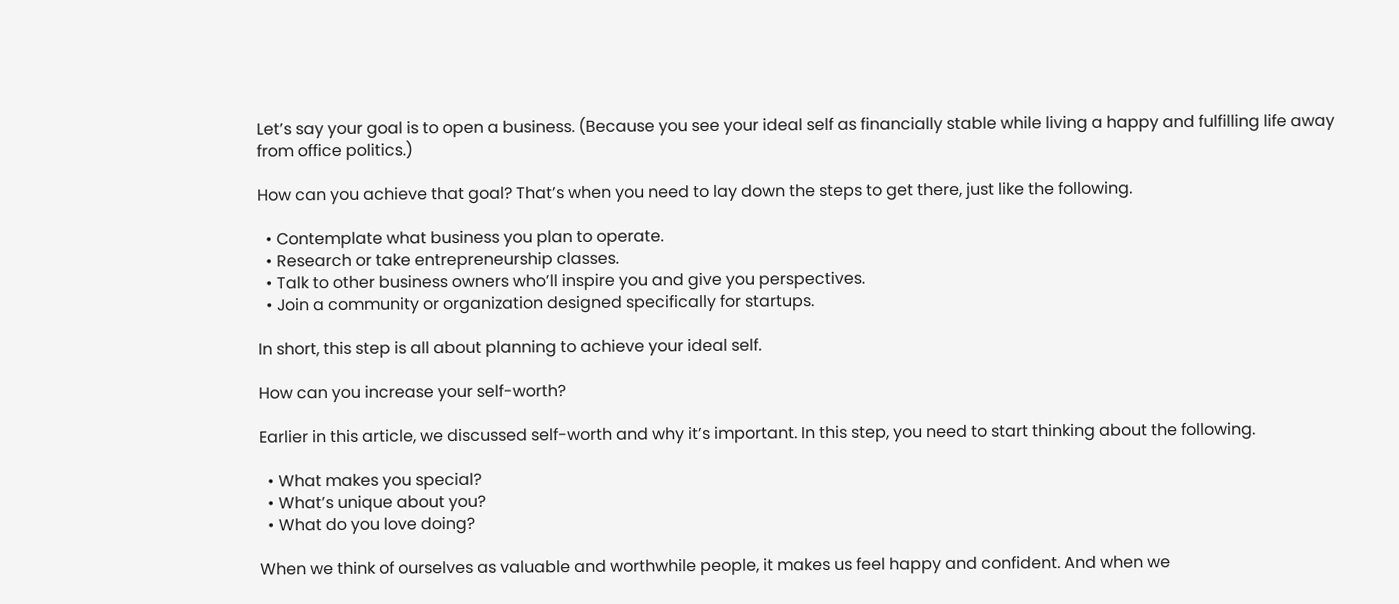Let’s say your goal is to open a business. (Because you see your ideal self as financially stable while living a happy and fulfilling life away from office politics.)

How can you achieve that goal? That’s when you need to lay down the steps to get there, just like the following.

  • Contemplate what business you plan to operate.
  • Research or take entrepreneurship classes.
  • Talk to other business owners who’ll inspire you and give you perspectives.
  • Join a community or organization designed specifically for startups.

In short, this step is all about planning to achieve your ideal self.

How can you increase your self-worth?

Earlier in this article, we discussed self-worth and why it’s important. In this step, you need to start thinking about the following.

  • What makes you special?
  • What’s unique about you?
  • What do you love doing?

When we think of ourselves as valuable and worthwhile people, it makes us feel happy and confident. And when we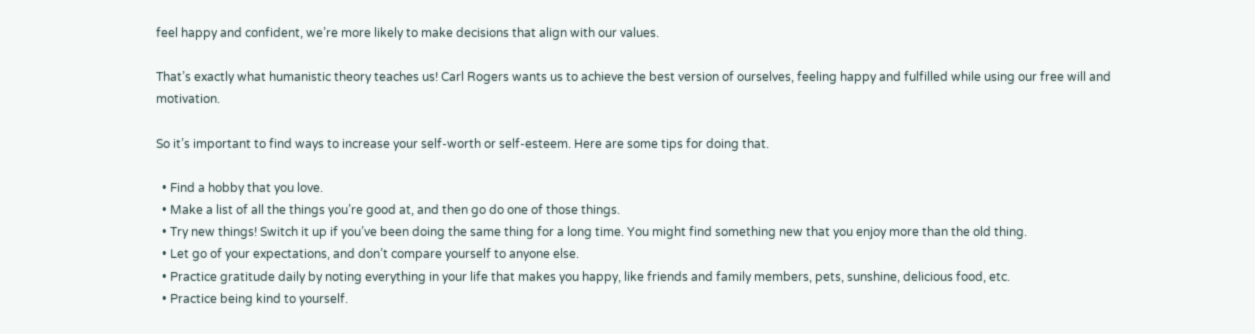feel happy and confident, we’re more likely to make decisions that align with our values.

That’s exactly what humanistic theory teaches us! Carl Rogers wants us to achieve the best version of ourselves, feeling happy and fulfilled while using our free will and motivation.

So it’s important to find ways to increase your self-worth or self-esteem. Here are some tips for doing that.

  • Find a hobby that you love.
  • Make a list of all the things you’re good at, and then go do one of those things.
  • Try new things! Switch it up if you’ve been doing the same thing for a long time. You might find something new that you enjoy more than the old thing.
  • Let go of your expectations, and don’t compare yourself to anyone else.
  • Practice gratitude daily by noting everything in your life that makes you happy, like friends and family members, pets, sunshine, delicious food, etc.
  • Practice being kind to yourself.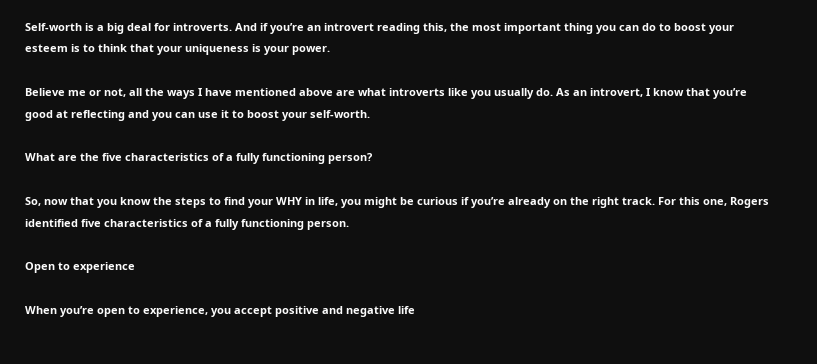Self-worth is a big deal for introverts. And if you’re an introvert reading this, the most important thing you can do to boost your esteem is to think that your uniqueness is your power.

Believe me or not, all the ways I have mentioned above are what introverts like you usually do. As an introvert, I know that you’re good at reflecting and you can use it to boost your self-worth.

What are the five characteristics of a fully functioning person?

So, now that you know the steps to find your WHY in life, you might be curious if you’re already on the right track. For this one, Rogers identified five characteristics of a fully functioning person.

Open to experience

When you’re open to experience, you accept positive and negative life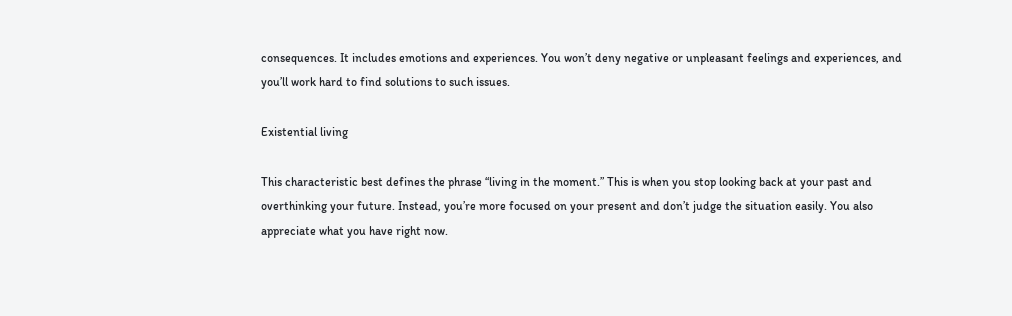consequences. It includes emotions and experiences. You won’t deny negative or unpleasant feelings and experiences, and you’ll work hard to find solutions to such issues.

Existential living

This characteristic best defines the phrase “living in the moment.” This is when you stop looking back at your past and overthinking your future. Instead, you’re more focused on your present and don’t judge the situation easily. You also appreciate what you have right now.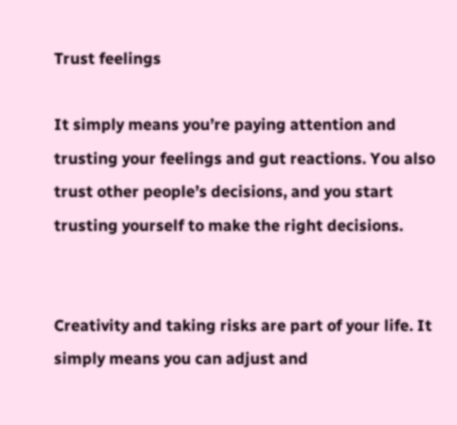Trust feelings

It simply means you’re paying attention and trusting your feelings and gut reactions. You also trust other people’s decisions, and you start trusting yourself to make the right decisions.


Creativity and taking risks are part of your life. It simply means you can adjust and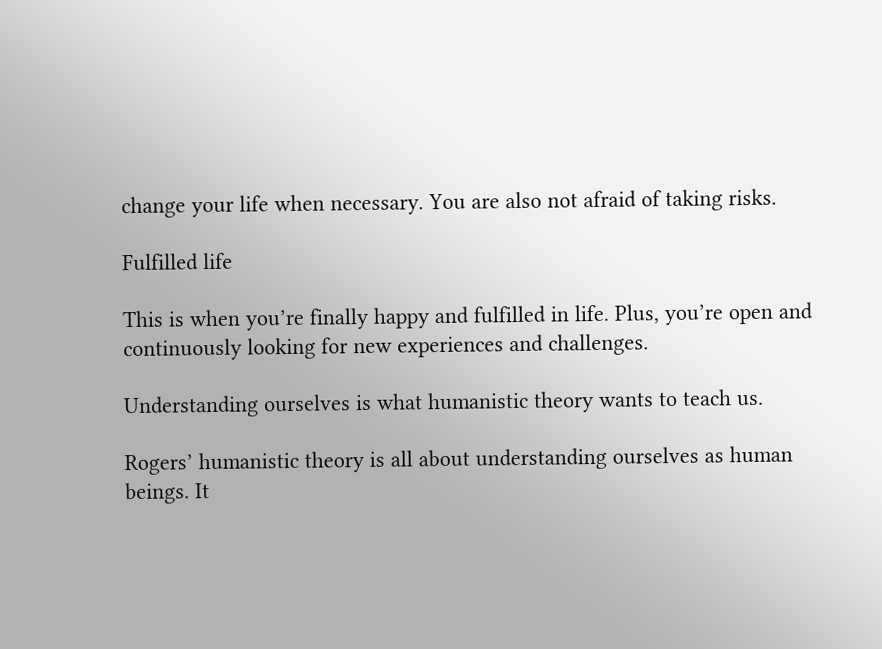change your life when necessary. You are also not afraid of taking risks.

Fulfilled life

This is when you’re finally happy and fulfilled in life. Plus, you’re open and continuously looking for new experiences and challenges.

Understanding ourselves is what humanistic theory wants to teach us.

Rogers’ humanistic theory is all about understanding ourselves as human beings. It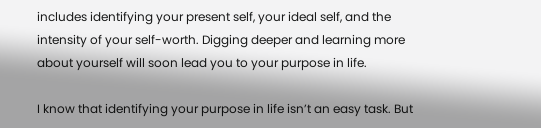includes identifying your present self, your ideal self, and the intensity of your self-worth. Digging deeper and learning more about yourself will soon lead you to your purpose in life.

I know that identifying your purpose in life isn’t an easy task. But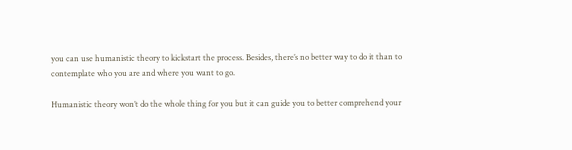you can use humanistic theory to kickstart the process. Besides, there’s no better way to do it than to contemplate who you are and where you want to go.

Humanistic theory won’t do the whole thing for you but it can guide you to better comprehend your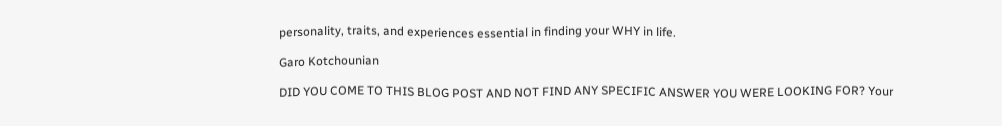personality, traits, and experiences essential in finding your WHY in life.

Garo Kotchounian

DID YOU COME TO THIS BLOG POST AND NOT FIND ANY SPECIFIC ANSWER YOU WERE LOOKING FOR? Your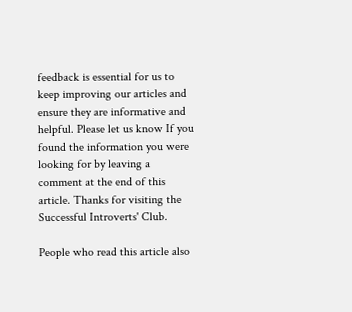feedback is essential for us to keep improving our articles and ensure they are informative and helpful. Please let us know If you found the information you were looking for by leaving a comment at the end of this article. Thanks for visiting the Successful Introverts' Club.

People who read this article also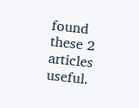found these 2 articles useful.